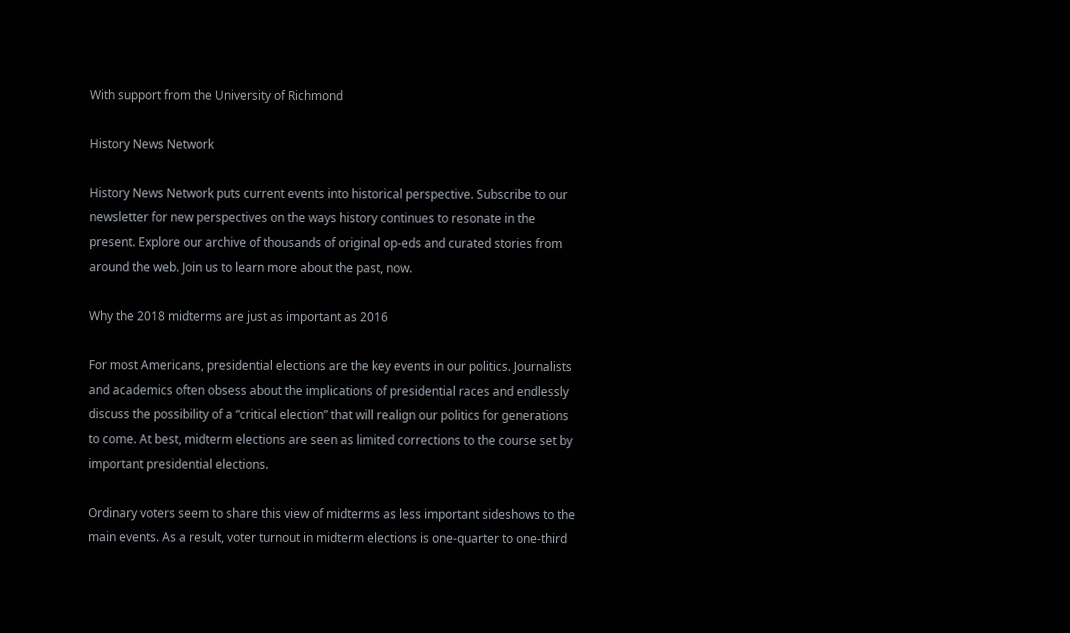With support from the University of Richmond

History News Network

History News Network puts current events into historical perspective. Subscribe to our newsletter for new perspectives on the ways history continues to resonate in the present. Explore our archive of thousands of original op-eds and curated stories from around the web. Join us to learn more about the past, now.

Why the 2018 midterms are just as important as 2016

For most Americans, presidential elections are the key events in our politics. Journalists and academics often obsess about the implications of presidential races and endlessly discuss the possibility of a “critical election” that will realign our politics for generations to come. At best, midterm elections are seen as limited corrections to the course set by important presidential elections.

Ordinary voters seem to share this view of midterms as less important sideshows to the main events. As a result, voter turnout in midterm elections is one-quarter to one-third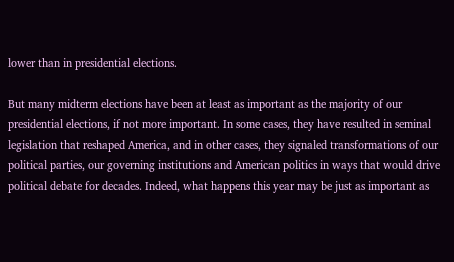lower than in presidential elections.

But many midterm elections have been at least as important as the majority of our presidential elections, if not more important. In some cases, they have resulted in seminal legislation that reshaped America, and in other cases, they signaled transformations of our political parties, our governing institutions and American politics in ways that would drive political debate for decades. Indeed, what happens this year may be just as important as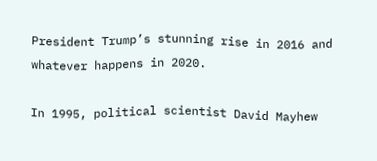President Trump’s stunning rise in 2016 and whatever happens in 2020.

In 1995, political scientist David Mayhew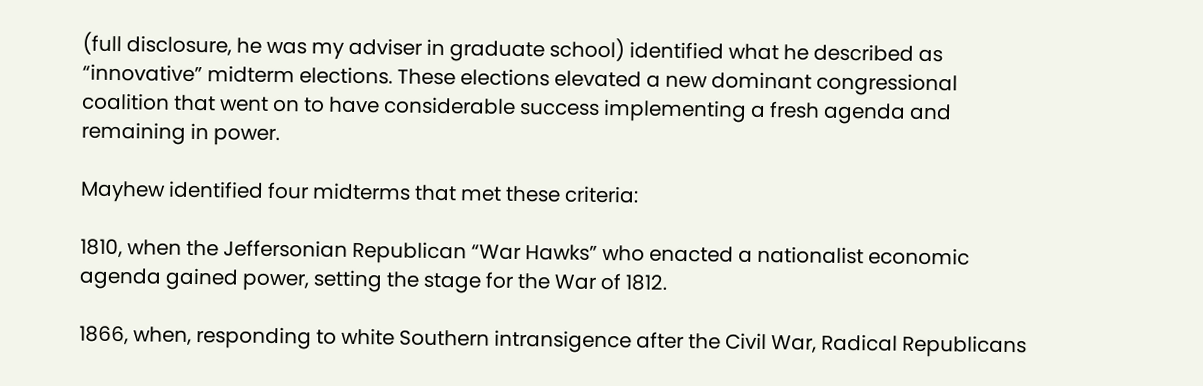(full disclosure, he was my adviser in graduate school) identified what he described as “innovative” midterm elections. These elections elevated a new dominant congressional coalition that went on to have considerable success implementing a fresh agenda and remaining in power.

Mayhew identified four midterms that met these criteria:

1810, when the Jeffersonian Republican “War Hawks” who enacted a nationalist economic agenda gained power, setting the stage for the War of 1812.

1866, when, responding to white Southern intransigence after the Civil War, Radical Republicans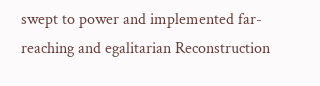swept to power and implemented far-reaching and egalitarian Reconstruction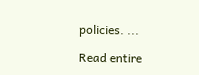policies. ...

Read entire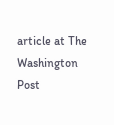article at The Washington Post